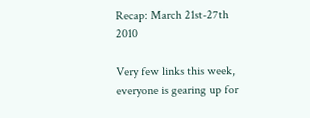Recap: March 21st-27th 2010

Very few links this week, everyone is gearing up for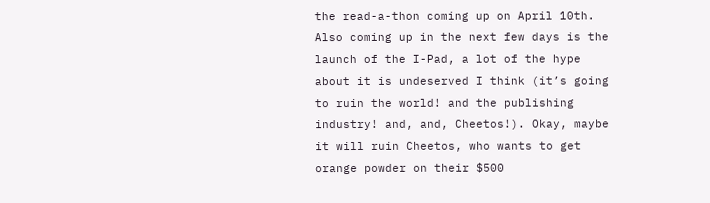the read-a-thon coming up on April 10th. Also coming up in the next few days is the launch of the I-Pad, a lot of the hype about it is undeserved I think (it’s going to ruin the world! and the publishing industry! and, and, Cheetos!). Okay, maybe it will ruin Cheetos, who wants to get orange powder on their $500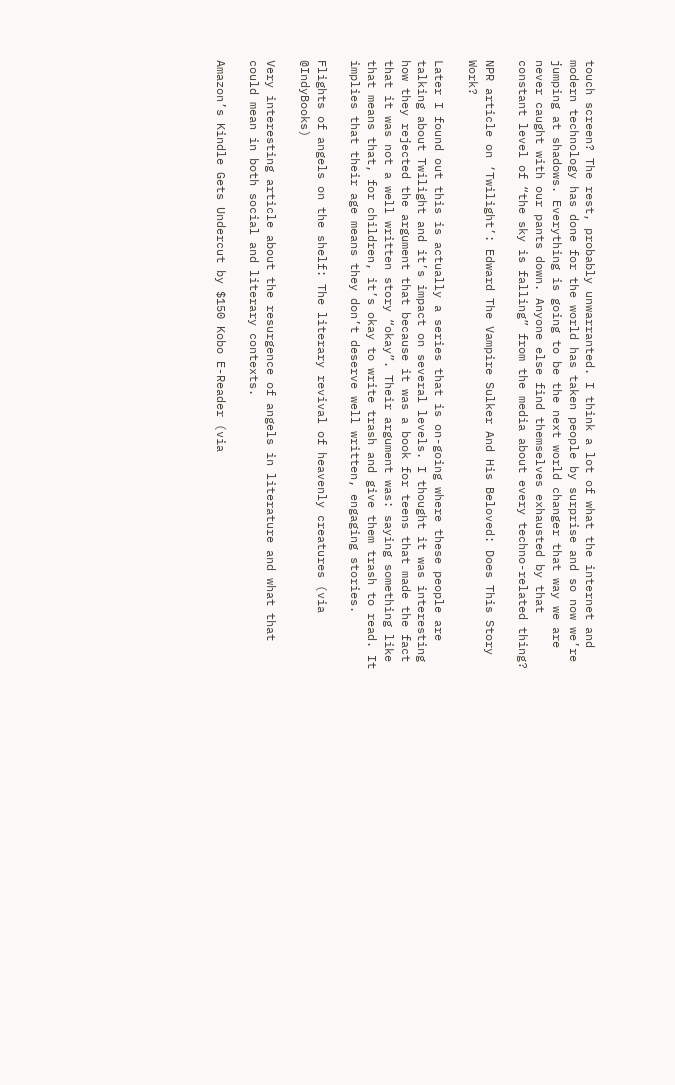touch screen? The rest, probably unwarranted. I think a lot of what the internet and modern technology has done for the world has taken people by surprise and so now we’re jumping at shadows. Everything is going to be the next world changer that way we are never caught with our pants down. Anyone else find themselves exhausted by that constant level of “the sky is falling” from the media about every techno-related thing?

NPR article on ‘Twilight’: Edward The Vampire Sulker And His Beloved: Does This Story Work?

Later I found out this is actually a series that is on-going where these people are talking about Twilight and it’s impact on several levels. I thought it was interesting how they rejected the argument that because it was a book for teens that made the fact that it was not a well written story “okay”. Their argument was: saying something like that means that, for children, it’s okay to write trash and give them trash to read. It implies that their age means they don’t deserve well written, engaging stories.

Flights of angels on the shelf: The literary revival of heavenly creatures (via @IndyBooks)

Very interesting article about the resurgence of angels in literature and what that could mean in both social and literary contexts.

Amazon’s Kindle Gets Undercut by $150 Kobo E-Reader (via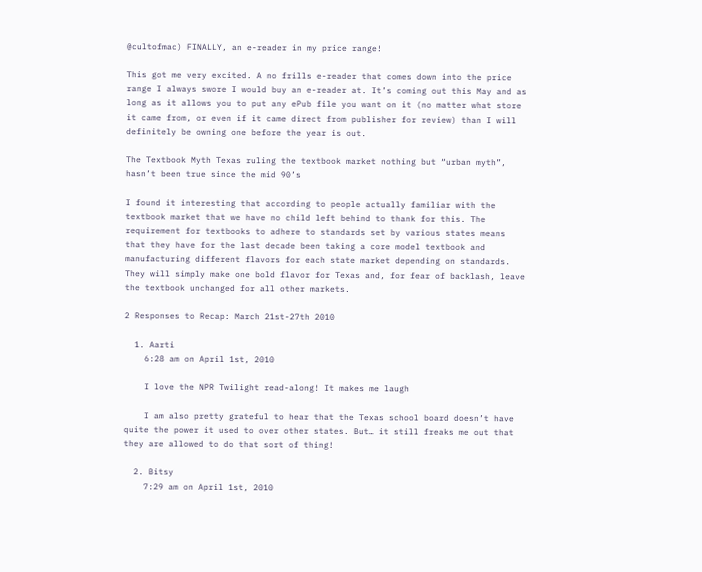@cultofmac) FINALLY, an e-reader in my price range!

This got me very excited. A no frills e-reader that comes down into the price range I always swore I would buy an e-reader at. It’s coming out this May and as long as it allows you to put any ePub file you want on it (no matter what store it came from, or even if it came direct from publisher for review) than I will definitely be owning one before the year is out.

The Textbook Myth Texas ruling the textbook market nothing but “urban myth”, hasn’t been true since the mid 90’s

I found it interesting that according to people actually familiar with the textbook market that we have no child left behind to thank for this. The requirement for textbooks to adhere to standards set by various states means that they have for the last decade been taking a core model textbook and manufacturing different flavors for each state market depending on standards. They will simply make one bold flavor for Texas and, for fear of backlash, leave the textbook unchanged for all other markets.

2 Responses to Recap: March 21st-27th 2010

  1. Aarti
    6:28 am on April 1st, 2010

    I love the NPR Twilight read-along! It makes me laugh

    I am also pretty grateful to hear that the Texas school board doesn’t have quite the power it used to over other states. But… it still freaks me out that they are allowed to do that sort of thing!

  2. Bitsy
    7:29 am on April 1st, 2010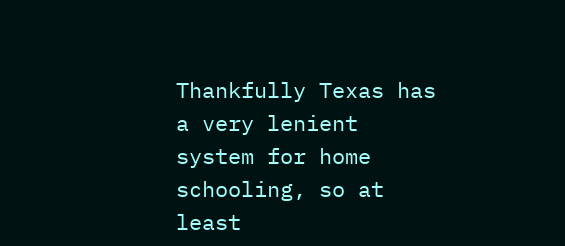Thankfully Texas has a very lenient system for home schooling, so at least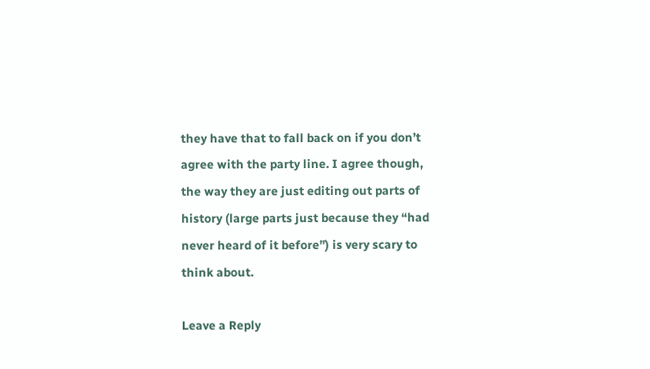they have that to fall back on if you don’t agree with the party line. I agree though, the way they are just editing out parts of history (large parts just because they “had never heard of it before”) is very scary to think about.

Leave a Reply